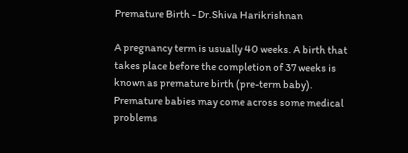Premature Birth - Dr.Shiva Harikrishnan

A pregnancy term is usually 40 weeks. A birth that takes place before the completion of 37 weeks is known as premature birth (pre-term baby). Premature babies may come across some medical problems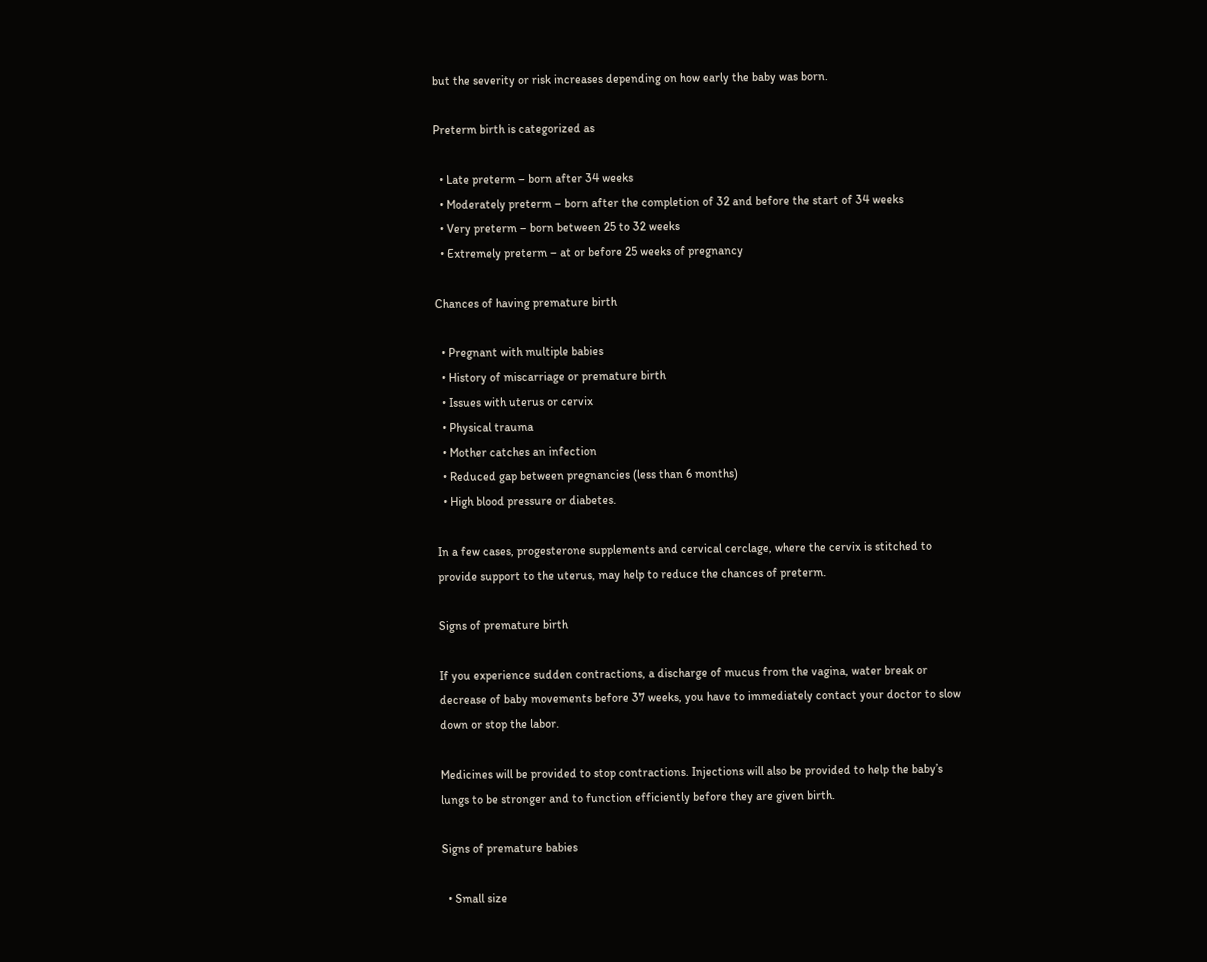but the severity or risk increases depending on how early the baby was born.

Preterm birth is categorized as

  • Late preterm – born after 34 weeks
  • Moderately preterm – born after the completion of 32 and before the start of 34 weeks
  • Very preterm – born between 25 to 32 weeks
  • Extremely preterm – at or before 25 weeks of pregnancy

Chances of having premature birth

  • Pregnant with multiple babies
  • History of miscarriage or premature birth
  • Issues with uterus or cervix
  • Physical trauma
  • Mother catches an infection
  • Reduced gap between pregnancies (less than 6 months)
  • High blood pressure or diabetes.

In a few cases, progesterone supplements and cervical cerclage, where the cervix is stitched to provide support to the uterus, may help to reduce the chances of preterm.

Signs of premature birth

If you experience sudden contractions, a discharge of mucus from the vagina, water break or decrease of baby movements before 37 weeks, you have to immediately contact your doctor to slow down or stop the labor.

Medicines will be provided to stop contractions. Injections will also be provided to help the baby’s lungs to be stronger and to function efficiently before they are given birth.

Signs of premature babies

  • Small size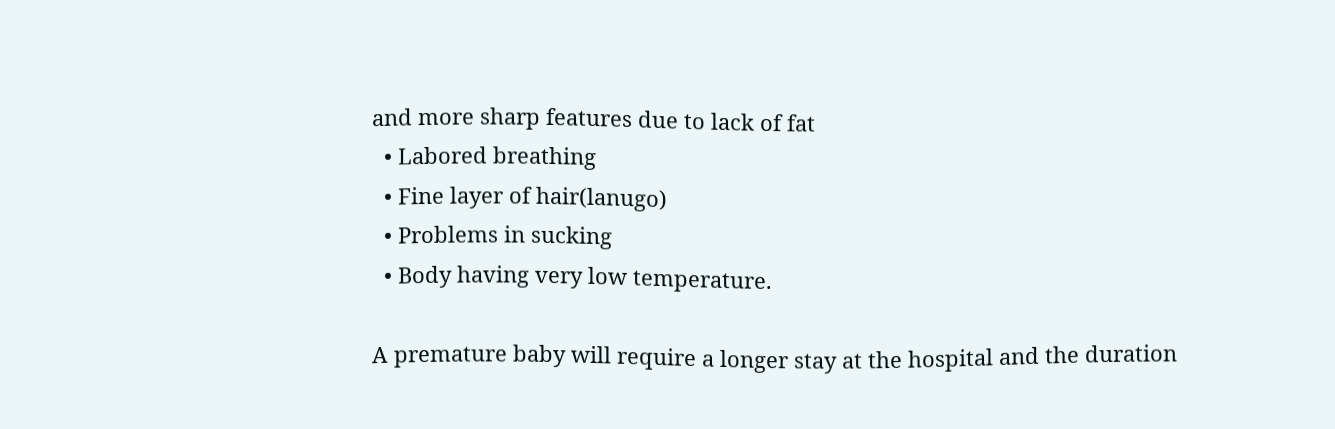and more sharp features due to lack of fat
  • Labored breathing
  • Fine layer of hair(lanugo)
  • Problems in sucking
  • Body having very low temperature.

A premature baby will require a longer stay at the hospital and the duration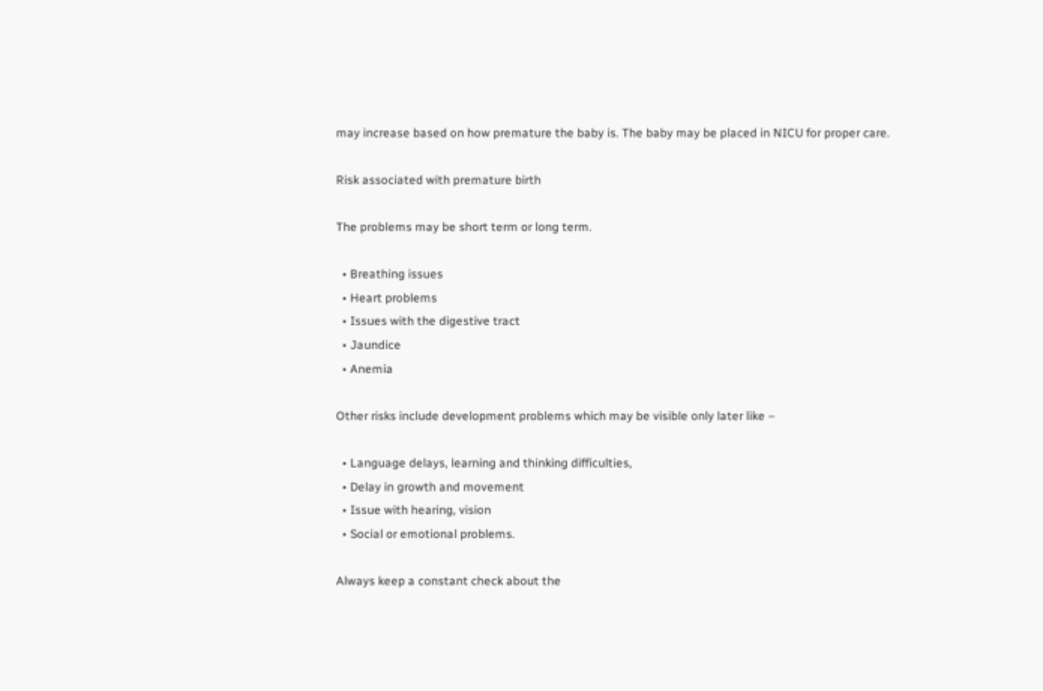may increase based on how premature the baby is. The baby may be placed in NICU for proper care.

Risk associated with premature birth

The problems may be short term or long term.

  • Breathing issues
  • Heart problems
  • Issues with the digestive tract
  • Jaundice
  • Anemia

Other risks include development problems which may be visible only later like –

  • Language delays, learning and thinking difficulties,
  • Delay in growth and movement
  • Issue with hearing, vision
  • Social or emotional problems.

Always keep a constant check about the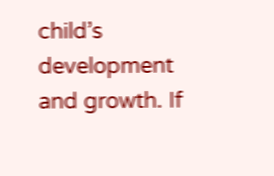child’s development and growth. If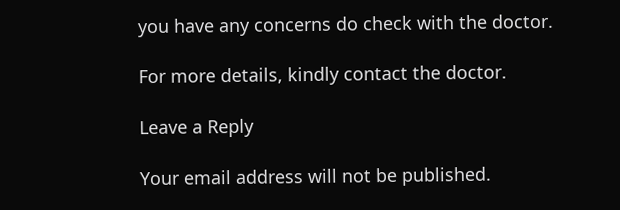you have any concerns do check with the doctor.

For more details, kindly contact the doctor.

Leave a Reply

Your email address will not be published.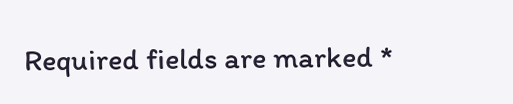Required fields are marked *